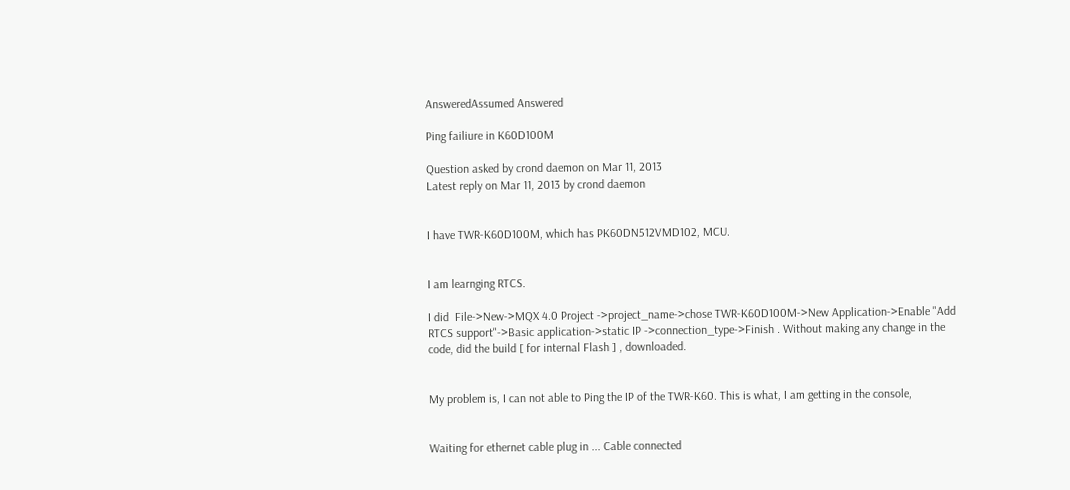AnsweredAssumed Answered

Ping failiure in K60D100M

Question asked by crond daemon on Mar 11, 2013
Latest reply on Mar 11, 2013 by crond daemon


I have TWR-K60D100M, which has PK60DN512VMD102, MCU.


I am learnging RTCS.

I did  File->New->MQX 4.0 Project ->project_name->chose TWR-K60D100M->New Application->Enable "Add RTCS support"->Basic application->static IP ->connection_type->Finish . Without making any change in the code, did the build [ for internal Flash ] , downloaded.


My problem is, I can not able to Ping the IP of the TWR-K60. This is what, I am getting in the console,


Waiting for ethernet cable plug in ... Cable connected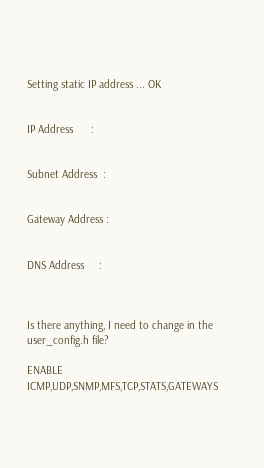Setting static IP address ... OK


IP Address      :


Subnet Address  :


Gateway Address :


DNS Address     :



Is there anything, I need to change in the user_config.h file?

ENABLE ICMP,UDP,SNMP,MFS,TCP,STATS,GATEWAYS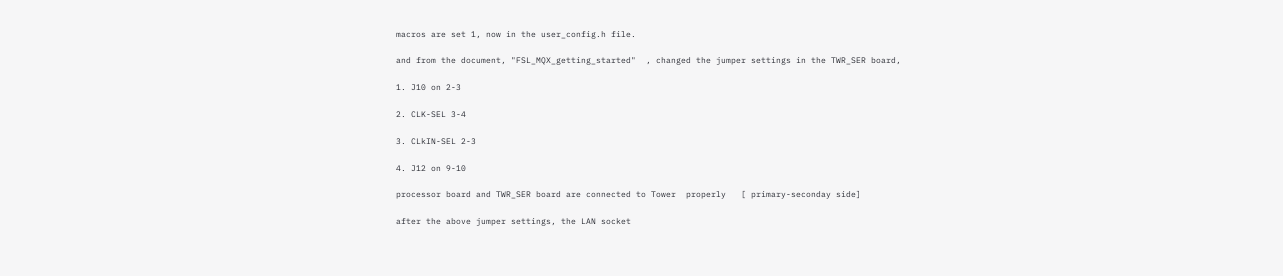macros are set 1, now in the user_config.h file.

and from the document, "FSL_MQX_getting_started"  , changed the jumper settings in the TWR_SER board,

1. J10 on 2-3

2. CLK-SEL 3-4

3. CLkIN-SEL 2-3

4. J12 on 9-10

processor board and TWR_SER board are connected to Tower  properly   [ primary-seconday side]

after the above jumper settings, the LAN socket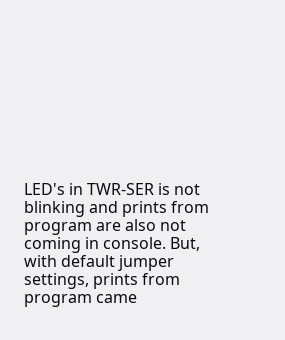LED's in TWR-SER is not blinking and prints from program are also not coming in console. But, with default jumper settings, prints from program came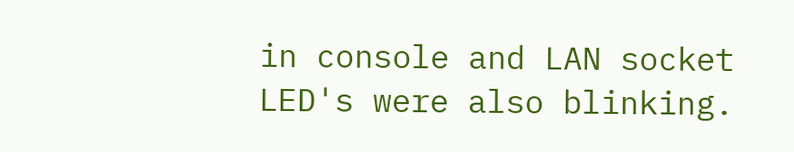in console and LAN socket LED's were also blinking.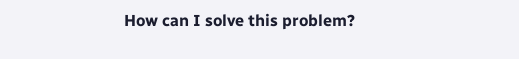How can I solve this problem?